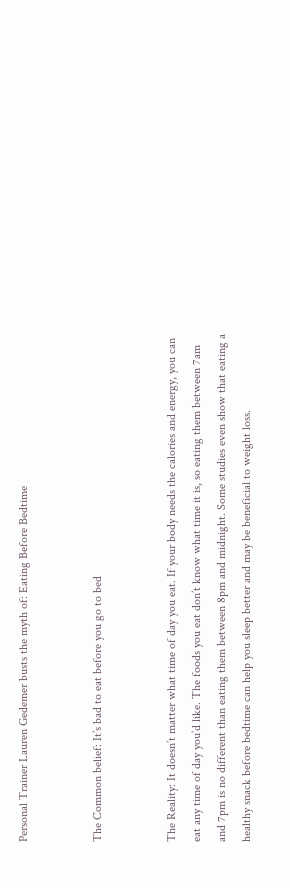Personal Trainer Lauren Gedemer busts the myth of: Eating Before Bedtime


The Common belief: It’s bad to eat before you go to bed


The Reality: It doesn’t matter what time of day you eat. If your body needs the calories and energy, you can eat any time of day you’d like. The foods you eat don’t know what time it is, so eating them between 7am and 7pm is no different than eating them between 8pm and midnight. Some studies even show that eating a healthy snack before bedtime can help you sleep better and may be beneficial to weight loss.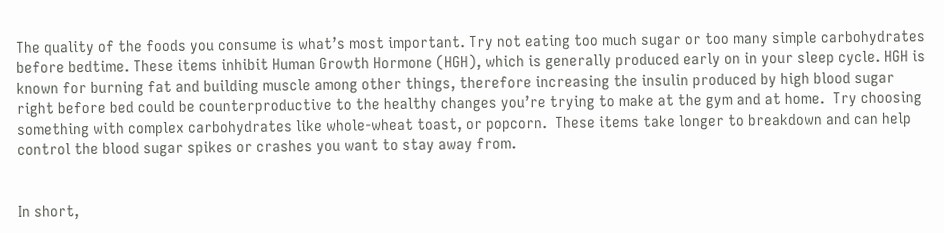The quality of the foods you consume is what’s most important. Try not eating too much sugar or too many simple carbohydrates before bedtime. These items inhibit Human Growth Hormone (HGH), which is generally produced early on in your sleep cycle. HGH is known for burning fat and building muscle among other things, therefore increasing the insulin produced by high blood sugar right before bed could be counterproductive to the healthy changes you’re trying to make at the gym and at home.  Try choosing something with complex carbohydrates like whole-wheat toast, or popcorn.  These items take longer to breakdown and can help control the blood sugar spikes or crashes you want to stay away from.


In short,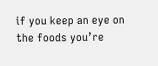if you keep an eye on the foods you’re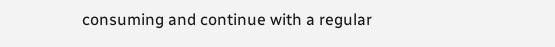consuming and continue with a regular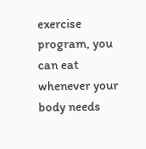exercise program, you can eat whenever your body needs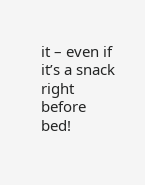it – even if it’s a snack right before bed!